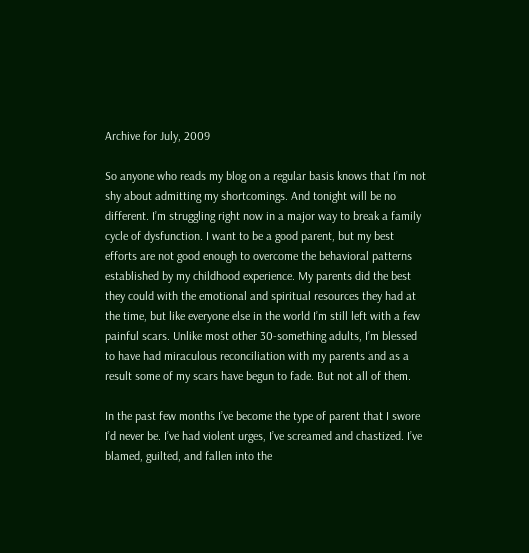Archive for July, 2009

So anyone who reads my blog on a regular basis knows that I’m not shy about admitting my shortcomings. And tonight will be no different. I’m struggling right now in a major way to break a family cycle of dysfunction. I want to be a good parent, but my best efforts are not good enough to overcome the behavioral patterns established by my childhood experience. My parents did the best they could with the emotional and spiritual resources they had at the time, but like everyone else in the world I’m still left with a few painful scars. Unlike most other 30-something adults, I’m blessed to have had miraculous reconciliation with my parents and as a result some of my scars have begun to fade. But not all of them.

In the past few months I’ve become the type of parent that I swore I’d never be. I’ve had violent urges, I’ve screamed and chastized. I’ve blamed, guilted, and fallen into the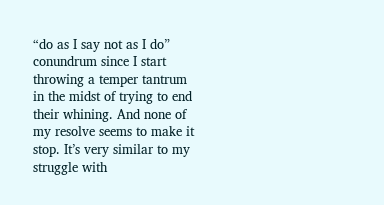“do as I say not as I do” conundrum since I start throwing a temper tantrum in the midst of trying to end their whining. And none of my resolve seems to make it stop. It’s very similar to my struggle with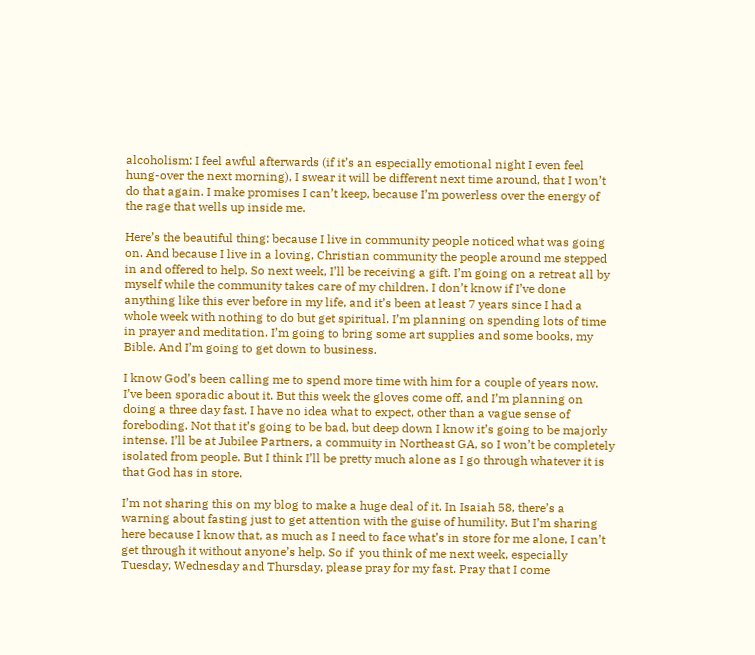alcoholism: I feel awful afterwards (if it’s an especially emotional night I even feel hung-over the next morning), I swear it will be different next time around, that I won’t do that again. I make promises I can’t keep, because I’m powerless over the energy of the rage that wells up inside me.

Here’s the beautiful thing: because I live in community people noticed what was going on. And because I live in a loving, Christian community the people around me stepped in and offered to help. So next week, I’ll be receiving a gift. I’m going on a retreat all by myself while the community takes care of my children. I don’t know if I’ve done anything like this ever before in my life, and it’s been at least 7 years since I had a whole week with nothing to do but get spiritual. I’m planning on spending lots of time in prayer and meditation. I’m going to bring some art supplies and some books, my Bible. And I’m going to get down to business.

I know God’s been calling me to spend more time with him for a couple of years now. I’ve been sporadic about it. But this week the gloves come off, and I’m planning on doing a three day fast. I have no idea what to expect, other than a vague sense of foreboding. Not that it’s going to be bad, but deep down I know it’s going to be majorly intense. I’ll be at Jubilee Partners, a commuity in Northeast GA, so I won’t be completely isolated from people. But I think I’ll be pretty much alone as I go through whatever it is that God has in store.

I’m not sharing this on my blog to make a huge deal of it. In Isaiah 58, there’s a warning about fasting just to get attention with the guise of humility. But I’m sharing here because I know that, as much as I need to face what’s in store for me alone, I can’t get through it without anyone’s help. So if  you think of me next week, especially Tuesday, Wednesday and Thursday, please pray for my fast. Pray that I come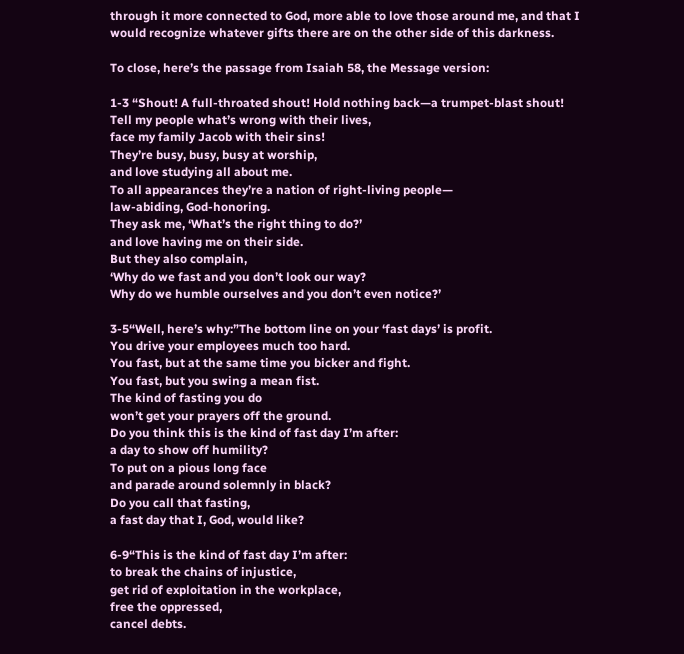through it more connected to God, more able to love those around me, and that I would recognize whatever gifts there are on the other side of this darkness.

To close, here’s the passage from Isaiah 58, the Message version:

1-3 “Shout! A full-throated shout! Hold nothing back—a trumpet-blast shout!
Tell my people what’s wrong with their lives,
face my family Jacob with their sins!
They’re busy, busy, busy at worship,
and love studying all about me.
To all appearances they’re a nation of right-living people—
law-abiding, God-honoring.
They ask me, ‘What’s the right thing to do?’
and love having me on their side.
But they also complain,
‘Why do we fast and you don’t look our way?
Why do we humble ourselves and you don’t even notice?’

3-5“Well, here’s why:”The bottom line on your ‘fast days’ is profit.
You drive your employees much too hard.
You fast, but at the same time you bicker and fight.
You fast, but you swing a mean fist.
The kind of fasting you do
won’t get your prayers off the ground.
Do you think this is the kind of fast day I’m after:
a day to show off humility?
To put on a pious long face
and parade around solemnly in black?
Do you call that fasting,
a fast day that I, God, would like?

6-9“This is the kind of fast day I’m after:
to break the chains of injustice,
get rid of exploitation in the workplace,
free the oppressed,
cancel debts.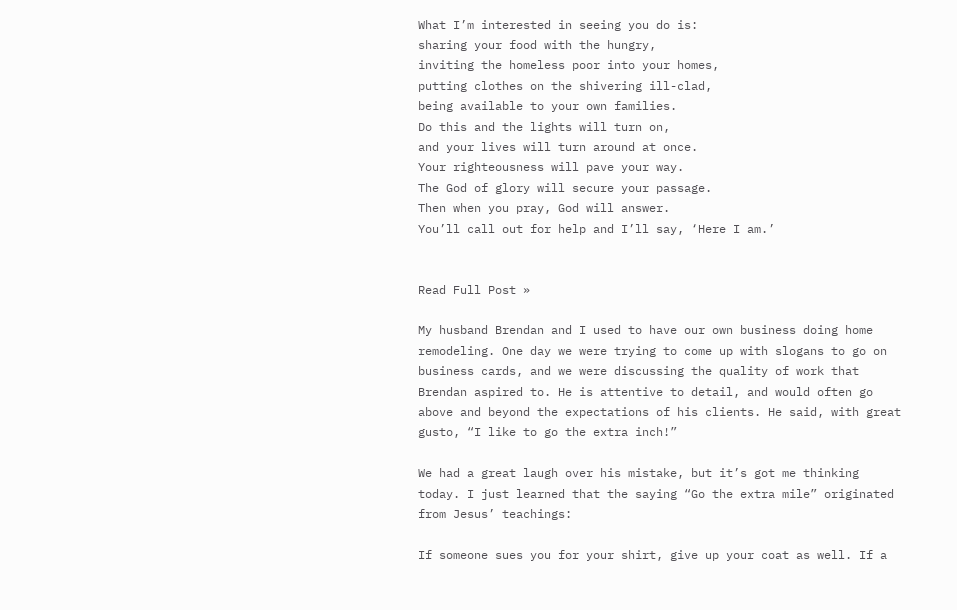What I’m interested in seeing you do is:
sharing your food with the hungry,
inviting the homeless poor into your homes,
putting clothes on the shivering ill-clad,
being available to your own families.
Do this and the lights will turn on,
and your lives will turn around at once.
Your righteousness will pave your way.
The God of glory will secure your passage.
Then when you pray, God will answer.
You’ll call out for help and I’ll say, ‘Here I am.’


Read Full Post »

My husband Brendan and I used to have our own business doing home remodeling. One day we were trying to come up with slogans to go on business cards, and we were discussing the quality of work that Brendan aspired to. He is attentive to detail, and would often go above and beyond the expectations of his clients. He said, with great gusto, “I like to go the extra inch!”

We had a great laugh over his mistake, but it’s got me thinking today. I just learned that the saying “Go the extra mile” originated from Jesus’ teachings:

If someone sues you for your shirt, give up your coat as well. If a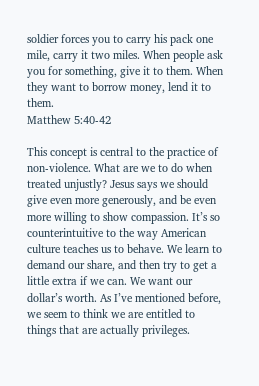soldier forces you to carry his pack one mile, carry it two miles. When people ask you for something, give it to them. When they want to borrow money, lend it to them.
Matthew 5:40-42

This concept is central to the practice of non-violence. What are we to do when treated unjustly? Jesus says we should give even more generously, and be even more willing to show compassion. It’s so counterintuitive to the way American culture teaches us to behave. We learn to demand our share, and then try to get a little extra if we can. We want our dollar’s worth. As I’ve mentioned before, we seem to think we are entitled to things that are actually privileges.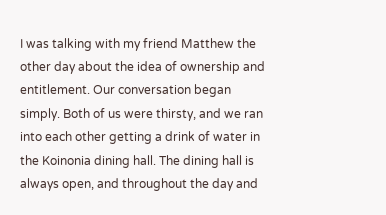I was talking with my friend Matthew the other day about the idea of ownership and entitlement. Our conversation began simply. Both of us were thirsty, and we ran into each other getting a drink of water in the Koinonia dining hall. The dining hall is always open, and throughout the day and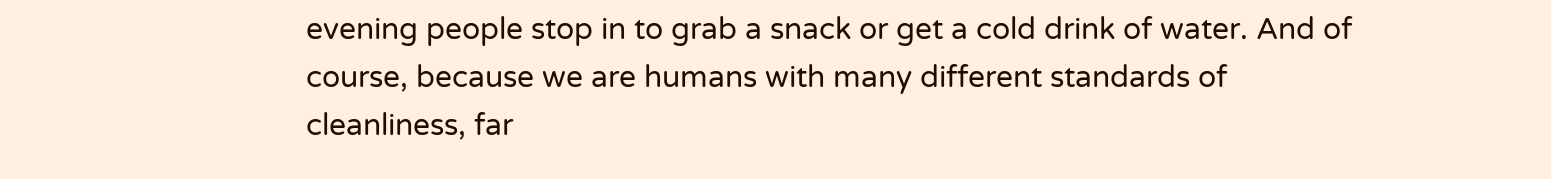evening people stop in to grab a snack or get a cold drink of water. And of course, because we are humans with many different standards of cleanliness, far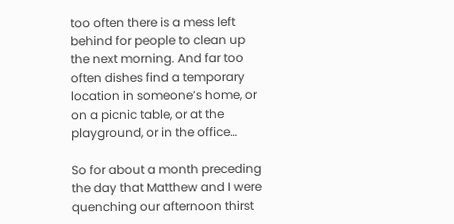too often there is a mess left behind for people to clean up the next morning. And far too often dishes find a temporary location in someone’s home, or on a picnic table, or at the playground, or in the office…

So for about a month preceding the day that Matthew and I were quenching our afternoon thirst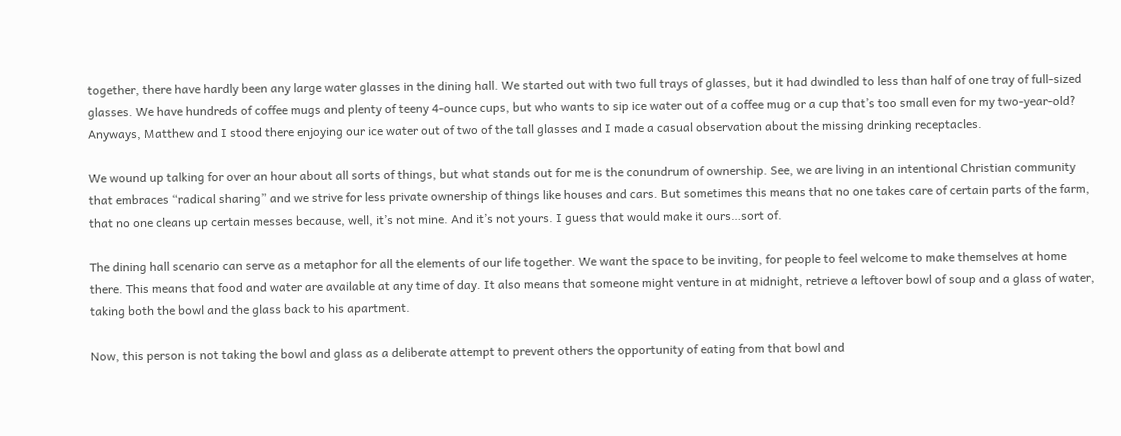together, there have hardly been any large water glasses in the dining hall. We started out with two full trays of glasses, but it had dwindled to less than half of one tray of full-sized glasses. We have hundreds of coffee mugs and plenty of teeny 4-ounce cups, but who wants to sip ice water out of a coffee mug or a cup that’s too small even for my two-year-old? Anyways, Matthew and I stood there enjoying our ice water out of two of the tall glasses and I made a casual observation about the missing drinking receptacles.

We wound up talking for over an hour about all sorts of things, but what stands out for me is the conundrum of ownership. See, we are living in an intentional Christian community that embraces “radical sharing” and we strive for less private ownership of things like houses and cars. But sometimes this means that no one takes care of certain parts of the farm, that no one cleans up certain messes because, well, it’s not mine. And it’s not yours. I guess that would make it ours…sort of.

The dining hall scenario can serve as a metaphor for all the elements of our life together. We want the space to be inviting, for people to feel welcome to make themselves at home there. This means that food and water are available at any time of day. It also means that someone might venture in at midnight, retrieve a leftover bowl of soup and a glass of water, taking both the bowl and the glass back to his apartment.

Now, this person is not taking the bowl and glass as a deliberate attempt to prevent others the opportunity of eating from that bowl and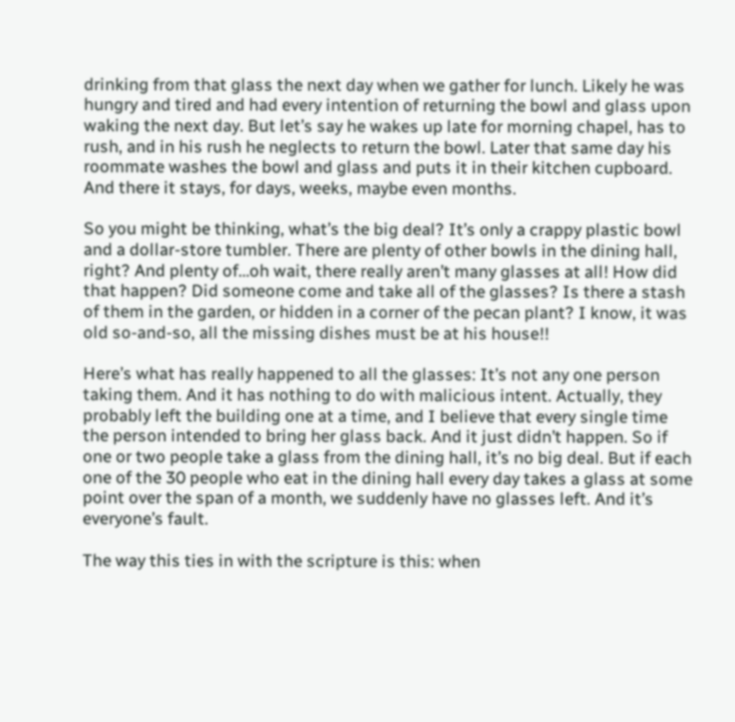drinking from that glass the next day when we gather for lunch. Likely he was hungry and tired and had every intention of returning the bowl and glass upon waking the next day. But let’s say he wakes up late for morning chapel, has to rush, and in his rush he neglects to return the bowl. Later that same day his roommate washes the bowl and glass and puts it in their kitchen cupboard. And there it stays, for days, weeks, maybe even months.

So you might be thinking, what’s the big deal? It’s only a crappy plastic bowl and a dollar-store tumbler. There are plenty of other bowls in the dining hall, right? And plenty of…oh wait, there really aren’t many glasses at all! How did that happen? Did someone come and take all of the glasses? Is there a stash of them in the garden, or hidden in a corner of the pecan plant? I know, it was old so-and-so, all the missing dishes must be at his house!!

Here’s what has really happened to all the glasses: It’s not any one person taking them. And it has nothing to do with malicious intent. Actually, they probably left the building one at a time, and I believe that every single time the person intended to bring her glass back. And it just didn’t happen. So if one or two people take a glass from the dining hall, it’s no big deal. But if each one of the 30 people who eat in the dining hall every day takes a glass at some point over the span of a month, we suddenly have no glasses left. And it’s everyone’s fault.

The way this ties in with the scripture is this: when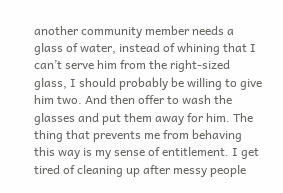another community member needs a glass of water, instead of whining that I can’t serve him from the right-sized glass, I should probably be willing to give him two. And then offer to wash the glasses and put them away for him. The thing that prevents me from behaving this way is my sense of entitlement. I get tired of cleaning up after messy people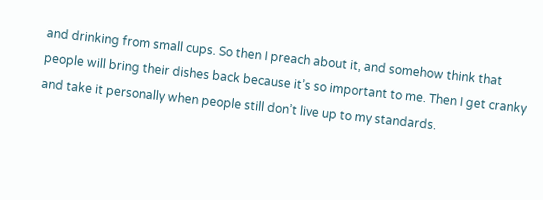and drinking from small cups. So then I preach about it, and somehow think that people will bring their dishes back because it’s so important to me. Then I get cranky and take it personally when people still don’t live up to my standards.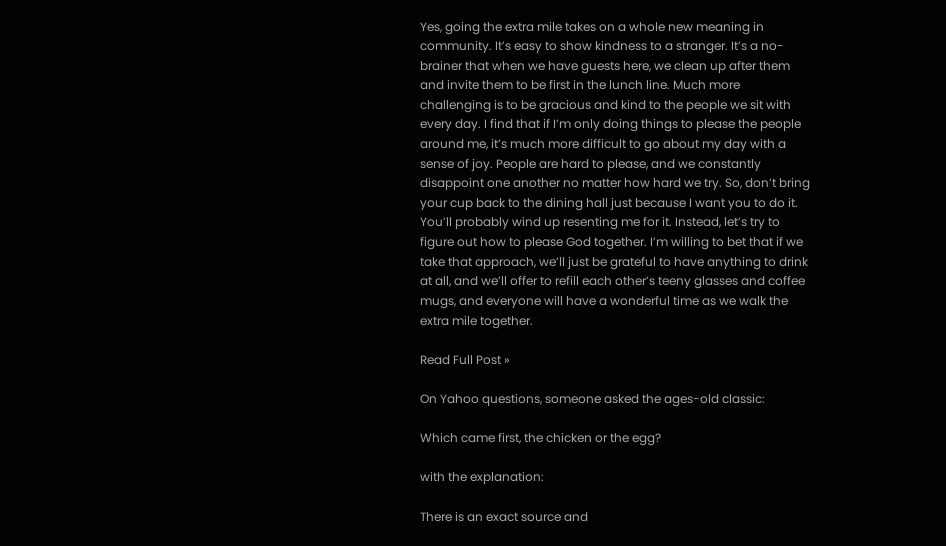Yes, going the extra mile takes on a whole new meaning in community. It’s easy to show kindness to a stranger. It’s a no-brainer that when we have guests here, we clean up after them and invite them to be first in the lunch line. Much more challenging is to be gracious and kind to the people we sit with every day. I find that if I’m only doing things to please the people around me, it’s much more difficult to go about my day with a sense of joy. People are hard to please, and we constantly disappoint one another no matter how hard we try. So, don’t bring your cup back to the dining hall just because I want you to do it. You’ll probably wind up resenting me for it. Instead, let’s try to figure out how to please God together. I’m willing to bet that if we take that approach, we’ll just be grateful to have anything to drink at all, and we’ll offer to refill each other’s teeny glasses and coffee mugs, and everyone will have a wonderful time as we walk the extra mile together.

Read Full Post »

On Yahoo questions, someone asked the ages-old classic:

Which came first, the chicken or the egg?

with the explanation:

There is an exact source and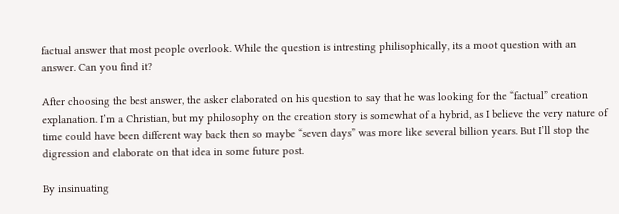factual answer that most people overlook. While the question is intresting philisophically, its a moot question with an answer. Can you find it?

After choosing the best answer, the asker elaborated on his question to say that he was looking for the “factual” creation explanation. I’m a Christian, but my philosophy on the creation story is somewhat of a hybrid, as I believe the very nature of time could have been different way back then so maybe “seven days” was more like several billion years. But I’ll stop the digression and elaborate on that idea in some future post.

By insinuating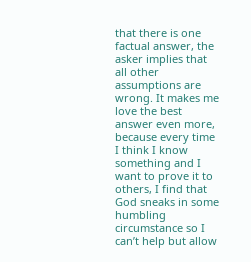that there is one factual answer, the asker implies that all other assumptions are wrong. It makes me love the best answer even more, because every time I think I know something and I want to prove it to others, I find that God sneaks in some humbling circumstance so I can’t help but allow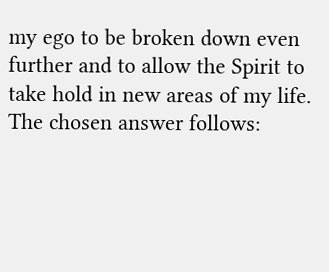my ego to be broken down even further and to allow the Spirit to take hold in new areas of my life. The chosen answer follows: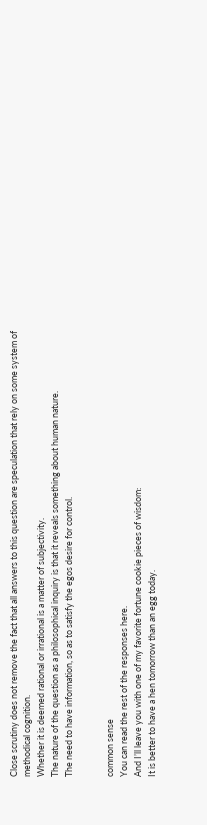Close scrutiny does not remove the fact that all answers to this question are speculation that rely on some system of methodical cognition.
Whether it is deemed rational or irrational is a matter of subjectivity.
The nature of the question as a philosophical inquiry is that it reveals something about human nature.
The need to have information, so as to satisfy the egos desire for control.


common sense
You can read the rest of the responses here.
And I’ll leave you with one of my favorite fortune cookie pieces of wisdom:
It is better to have a hen tomorrow than an egg today.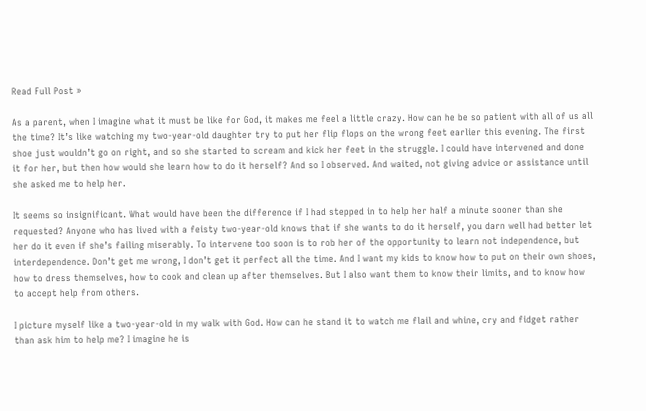Read Full Post »

As a parent, when I imagine what it must be like for God, it makes me feel a little crazy. How can he be so patient with all of us all the time? It’s like watching my two-year-old daughter try to put her flip flops on the wrong feet earlier this evening. The first shoe just wouldn’t go on right, and so she started to scream and kick her feet in the struggle. I could have intervened and done it for her, but then how would she learn how to do it herself? And so I observed. And waited, not giving advice or assistance until she asked me to help her.

It seems so insignificant. What would have been the difference if I had stepped in to help her half a minute sooner than she requested? Anyone who has lived with a feisty two-year-old knows that if she wants to do it herself, you darn well had better let her do it even if she’s failing miserably. To intervene too soon is to rob her of the opportunity to learn not independence, but interdependence. Don’t get me wrong, I don’t get it perfect all the time. And I want my kids to know how to put on their own shoes, how to dress themselves, how to cook and clean up after themselves. But I also want them to know their limits, and to know how to accept help from others.

I picture myself like a two-year-old in my walk with God. How can he stand it to watch me flail and whine, cry and fidget rather than ask him to help me? I imagine he is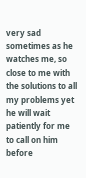very sad sometimes as he watches me, so close to me with the solutions to all my problems yet he will wait patiently for me to call on him before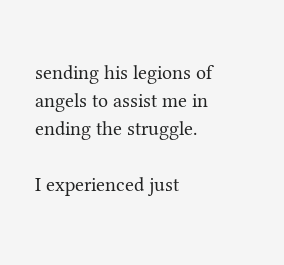sending his legions of angels to assist me in ending the struggle.

I experienced just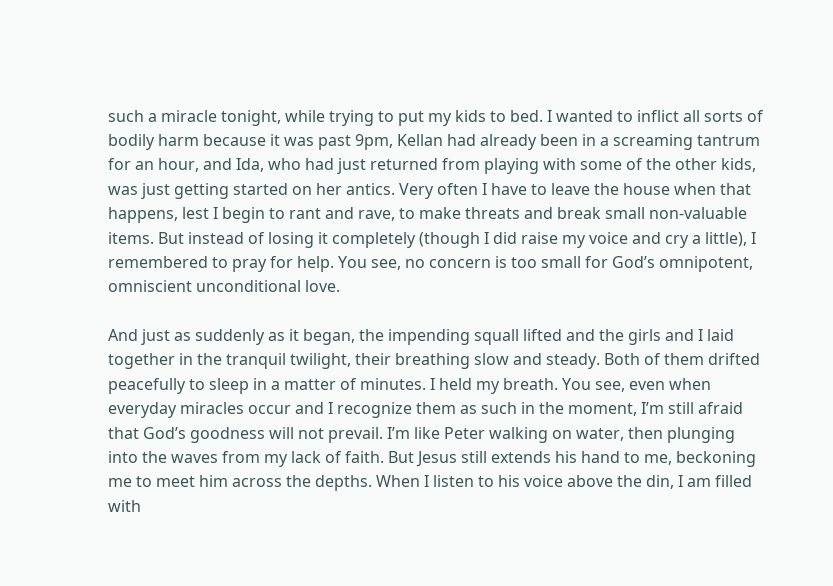such a miracle tonight, while trying to put my kids to bed. I wanted to inflict all sorts of bodily harm because it was past 9pm, Kellan had already been in a screaming tantrum for an hour, and Ida, who had just returned from playing with some of the other kids, was just getting started on her antics. Very often I have to leave the house when that happens, lest I begin to rant and rave, to make threats and break small non-valuable items. But instead of losing it completely (though I did raise my voice and cry a little), I remembered to pray for help. You see, no concern is too small for God’s omnipotent, omniscient unconditional love.

And just as suddenly as it began, the impending squall lifted and the girls and I laid together in the tranquil twilight, their breathing slow and steady. Both of them drifted peacefully to sleep in a matter of minutes. I held my breath. You see, even when everyday miracles occur and I recognize them as such in the moment, I’m still afraid that God’s goodness will not prevail. I’m like Peter walking on water, then plunging into the waves from my lack of faith. But Jesus still extends his hand to me, beckoning me to meet him across the depths. When I listen to his voice above the din, I am filled with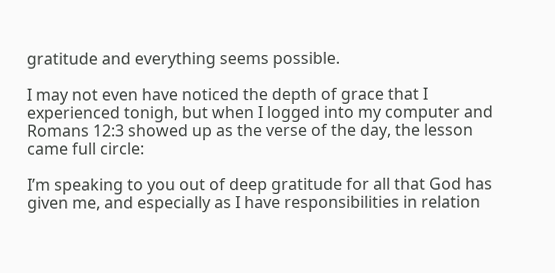gratitude and everything seems possible.

I may not even have noticed the depth of grace that I experienced tonigh, but when I logged into my computer and Romans 12:3 showed up as the verse of the day, the lesson came full circle:

I’m speaking to you out of deep gratitude for all that God has given me, and especially as I have responsibilities in relation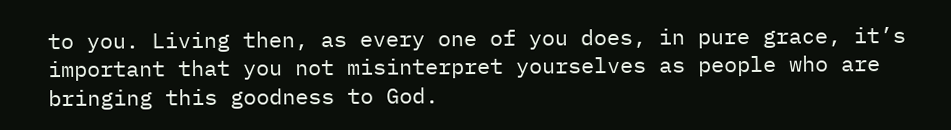to you. Living then, as every one of you does, in pure grace, it’s important that you not misinterpret yourselves as people who are bringing this goodness to God.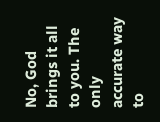No, God brings it all to you. The only accurate way to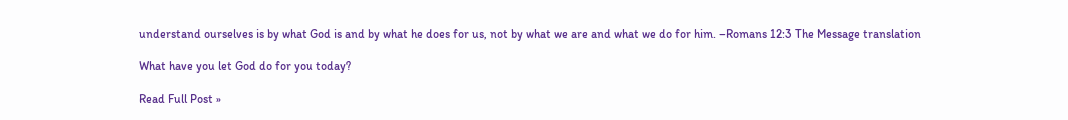understand ourselves is by what God is and by what he does for us, not by what we are and what we do for him. –Romans 12:3 The Message translation

What have you let God do for you today?

Read Full Post »